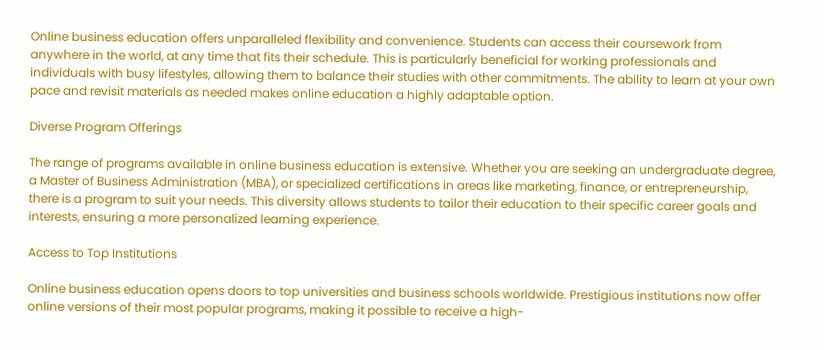Online business education offers unparalleled flexibility and convenience. Students can access their coursework from anywhere in the world, at any time that fits their schedule. This is particularly beneficial for working professionals and individuals with busy lifestyles, allowing them to balance their studies with other commitments. The ability to learn at your own pace and revisit materials as needed makes online education a highly adaptable option.

Diverse Program Offerings

The range of programs available in online business education is extensive. Whether you are seeking an undergraduate degree, a Master of Business Administration (MBA), or specialized certifications in areas like marketing, finance, or entrepreneurship, there is a program to suit your needs. This diversity allows students to tailor their education to their specific career goals and interests, ensuring a more personalized learning experience.

Access to Top Institutions

Online business education opens doors to top universities and business schools worldwide. Prestigious institutions now offer online versions of their most popular programs, making it possible to receive a high-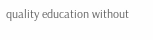quality education without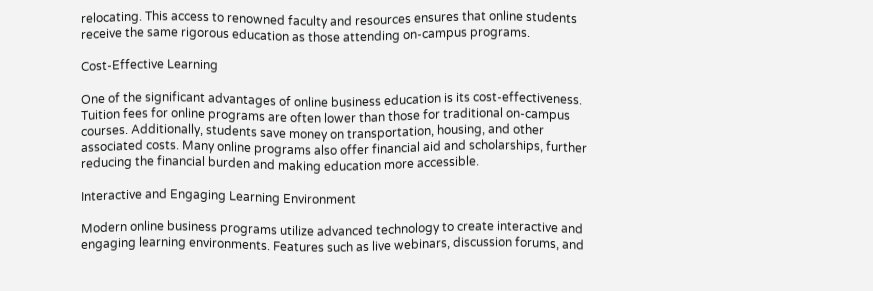relocating. This access to renowned faculty and resources ensures that online students receive the same rigorous education as those attending on-campus programs.

Cost-Effective Learning

One of the significant advantages of online business education is its cost-effectiveness. Tuition fees for online programs are often lower than those for traditional on-campus courses. Additionally, students save money on transportation, housing, and other associated costs. Many online programs also offer financial aid and scholarships, further reducing the financial burden and making education more accessible.

Interactive and Engaging Learning Environment

Modern online business programs utilize advanced technology to create interactive and engaging learning environments. Features such as live webinars, discussion forums, and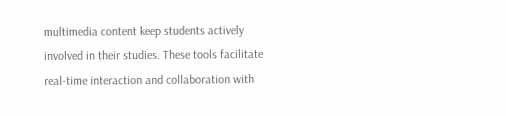multimedia content keep students actively involved in their studies. These tools facilitate real-time interaction and collaboration with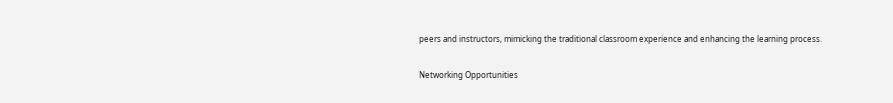peers and instructors, mimicking the traditional classroom experience and enhancing the learning process.

Networking Opportunities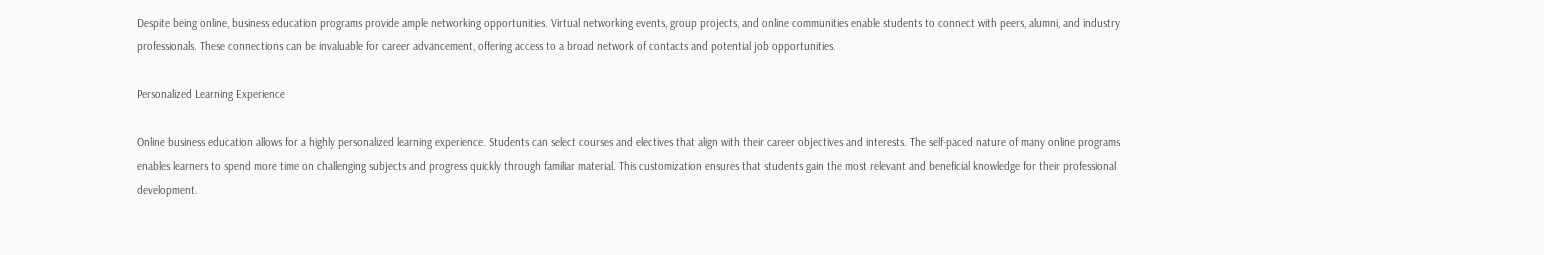Despite being online, business education programs provide ample networking opportunities. Virtual networking events, group projects, and online communities enable students to connect with peers, alumni, and industry professionals. These connections can be invaluable for career advancement, offering access to a broad network of contacts and potential job opportunities.

Personalized Learning Experience

Online business education allows for a highly personalized learning experience. Students can select courses and electives that align with their career objectives and interests. The self-paced nature of many online programs enables learners to spend more time on challenging subjects and progress quickly through familiar material. This customization ensures that students gain the most relevant and beneficial knowledge for their professional development.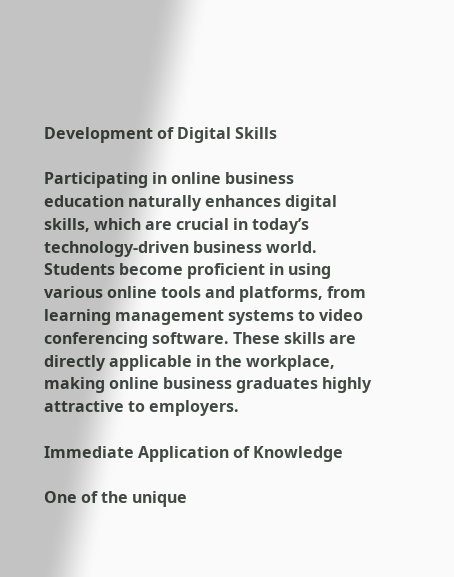Development of Digital Skills

Participating in online business education naturally enhances digital skills, which are crucial in today’s technology-driven business world. Students become proficient in using various online tools and platforms, from learning management systems to video conferencing software. These skills are directly applicable in the workplace, making online business graduates highly attractive to employers.

Immediate Application of Knowledge

One of the unique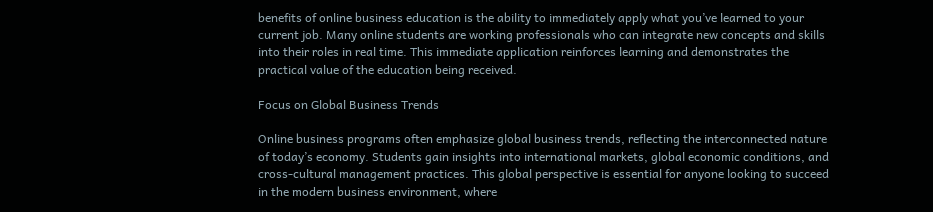benefits of online business education is the ability to immediately apply what you’ve learned to your current job. Many online students are working professionals who can integrate new concepts and skills into their roles in real time. This immediate application reinforces learning and demonstrates the practical value of the education being received.

Focus on Global Business Trends

Online business programs often emphasize global business trends, reflecting the interconnected nature of today’s economy. Students gain insights into international markets, global economic conditions, and cross-cultural management practices. This global perspective is essential for anyone looking to succeed in the modern business environment, where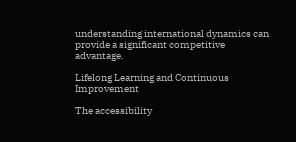understanding international dynamics can provide a significant competitive advantage.

Lifelong Learning and Continuous Improvement

The accessibility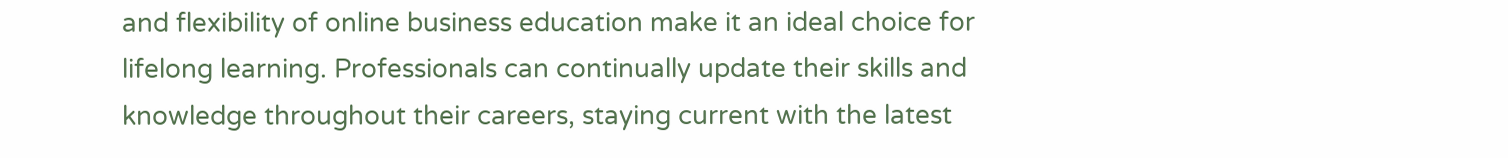and flexibility of online business education make it an ideal choice for lifelong learning. Professionals can continually update their skills and knowledge throughout their careers, staying current with the latest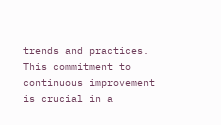trends and practices. This commitment to continuous improvement is crucial in a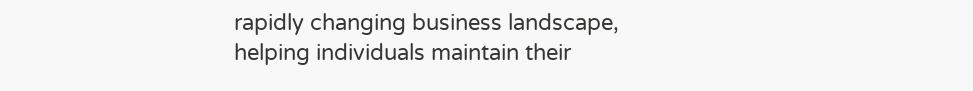rapidly changing business landscape, helping individuals maintain their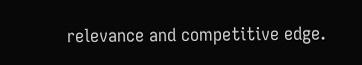relevance and competitive edge.